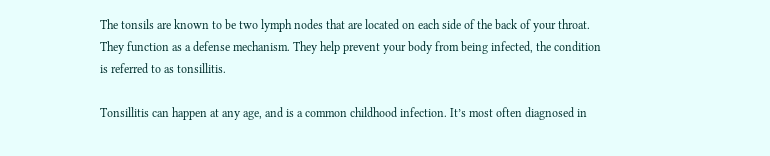The tonsils are known to be two lymph nodes that are located on each side of the back of your throat. They function as a defense mechanism. They help prevent your body from being infected, the condition is referred to as tonsillitis.

Tonsillitis can happen at any age, and is a common childhood infection. It’s most often diagnosed in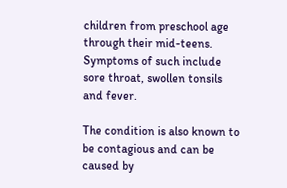children from preschool age through their mid-teens. Symptoms of such include sore throat, swollen tonsils and fever.

The condition is also known to be contagious and can be caused by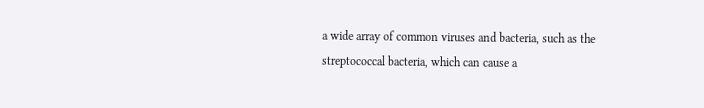a wide array of common viruses and bacteria, such as the streptococcal bacteria, which can cause a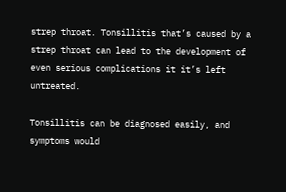strep throat. Tonsillitis that’s caused by a strep throat can lead to the development of even serious complications it it’s left untreated.

Tonsillitis can be diagnosed easily, and symptoms would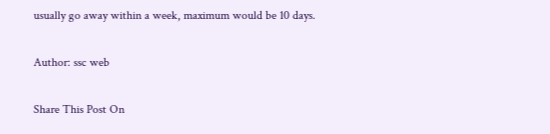usually go away within a week, maximum would be 10 days.

Author: ssc web

Share This Post On